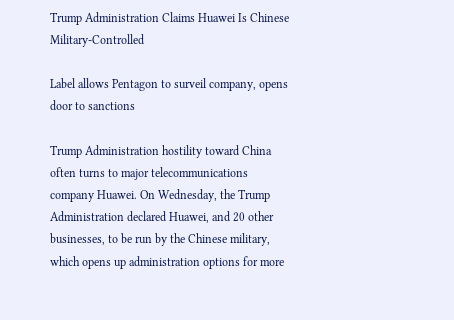Trump Administration Claims Huawei Is Chinese Military-Controlled

Label allows Pentagon to surveil company, opens door to sanctions

Trump Administration hostility toward China often turns to major telecommunications company Huawei. On Wednesday, the Trump Administration declared Huawei, and 20 other businesses, to be run by the Chinese military, which opens up administration options for more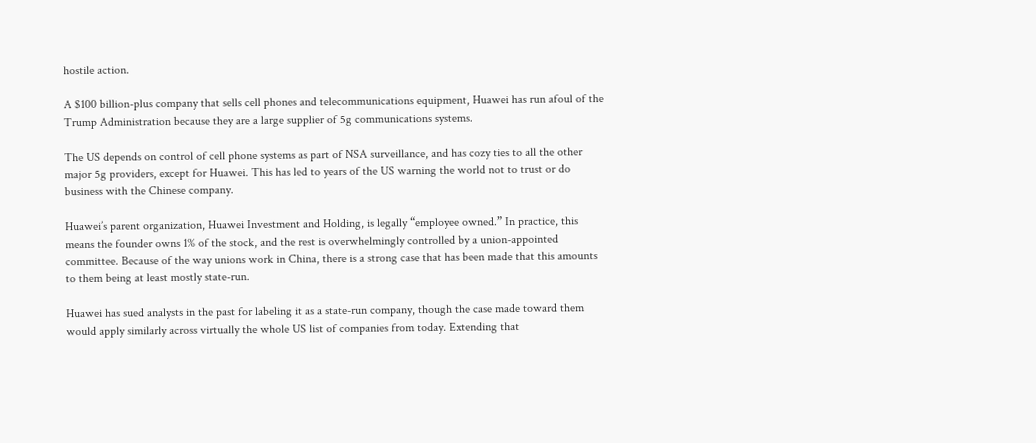hostile action.

A $100 billion-plus company that sells cell phones and telecommunications equipment, Huawei has run afoul of the Trump Administration because they are a large supplier of 5g communications systems.

The US depends on control of cell phone systems as part of NSA surveillance, and has cozy ties to all the other major 5g providers, except for Huawei. This has led to years of the US warning the world not to trust or do business with the Chinese company.

Huawei’s parent organization, Huawei Investment and Holding, is legally “employee owned.” In practice, this means the founder owns 1% of the stock, and the rest is overwhelmingly controlled by a union-appointed committee. Because of the way unions work in China, there is a strong case that has been made that this amounts to them being at least mostly state-run.

Huawei has sued analysts in the past for labeling it as a state-run company, though the case made toward them would apply similarly across virtually the whole US list of companies from today. Extending that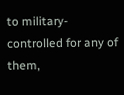to military-controlled for any of them,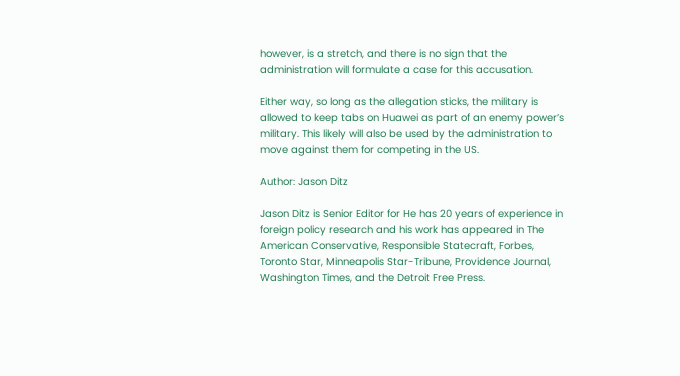however, is a stretch, and there is no sign that the administration will formulate a case for this accusation.

Either way, so long as the allegation sticks, the military is allowed to keep tabs on Huawei as part of an enemy power’s military. This likely will also be used by the administration to move against them for competing in the US.

Author: Jason Ditz

Jason Ditz is Senior Editor for He has 20 years of experience in foreign policy research and his work has appeared in The American Conservative, Responsible Statecraft, Forbes, Toronto Star, Minneapolis Star-Tribune, Providence Journal, Washington Times, and the Detroit Free Press.